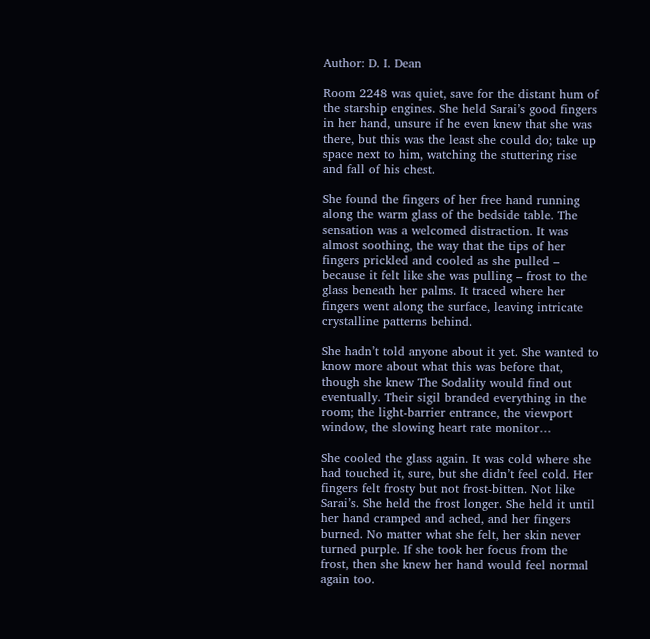Author: D. I. Dean

Room 2248 was quiet, save for the distant hum of the starship engines. She held Sarai’s good fingers in her hand, unsure if he even knew that she was there, but this was the least she could do; take up space next to him, watching the stuttering rise and fall of his chest.

She found the fingers of her free hand running along the warm glass of the bedside table. The sensation was a welcomed distraction. It was almost soothing, the way that the tips of her fingers prickled and cooled as she pulled – because it felt like she was pulling – frost to the glass beneath her palms. It traced where her fingers went along the surface, leaving intricate crystalline patterns behind.

She hadn’t told anyone about it yet. She wanted to know more about what this was before that, though she knew The Sodality would find out eventually. Their sigil branded everything in the room; the light-barrier entrance, the viewport window, the slowing heart rate monitor…

She cooled the glass again. It was cold where she had touched it, sure, but she didn’t feel cold. Her fingers felt frosty but not frost-bitten. Not like Sarai’s. She held the frost longer. She held it until her hand cramped and ached, and her fingers burned. No matter what she felt, her skin never turned purple. If she took her focus from the frost, then she knew her hand would feel normal again too.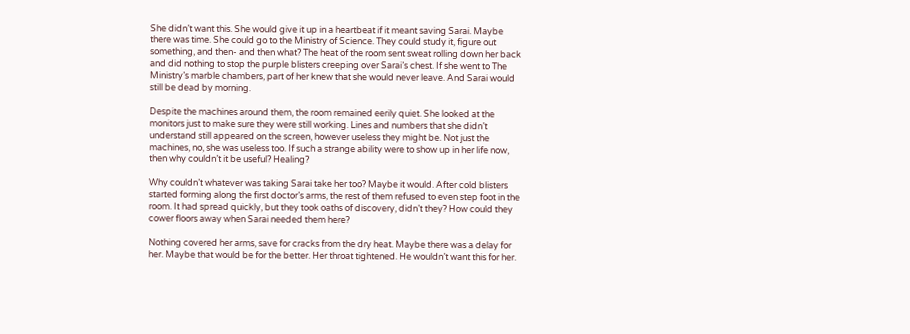She didn’t want this. She would give it up in a heartbeat if it meant saving Sarai. Maybe there was time. She could go to the Ministry of Science. They could study it, figure out something, and then- and then what? The heat of the room sent sweat rolling down her back and did nothing to stop the purple blisters creeping over Sarai’s chest. If she went to The Ministry’s marble chambers, part of her knew that she would never leave. And Sarai would still be dead by morning.

Despite the machines around them, the room remained eerily quiet. She looked at the monitors just to make sure they were still working. Lines and numbers that she didn’t understand still appeared on the screen, however useless they might be. Not just the machines, no, she was useless too. If such a strange ability were to show up in her life now, then why couldn’t it be useful? Healing?

Why couldn’t whatever was taking Sarai take her too? Maybe it would. After cold blisters started forming along the first doctor’s arms, the rest of them refused to even step foot in the room. It had spread quickly, but they took oaths of discovery, didn’t they? How could they cower floors away when Sarai needed them here?

Nothing covered her arms, save for cracks from the dry heat. Maybe there was a delay for her. Maybe that would be for the better. Her throat tightened. He wouldn’t want this for her.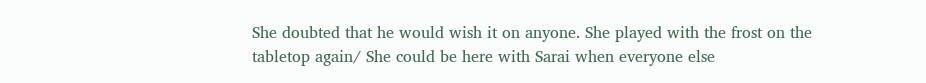She doubted that he would wish it on anyone. She played with the frost on the tabletop again/ She could be here with Sarai when everyone else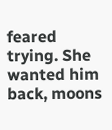feared trying. She wanted him back, moons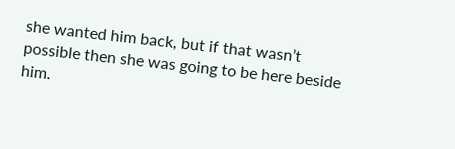she wanted him back, but if that wasn’t possible then she was going to be here beside him.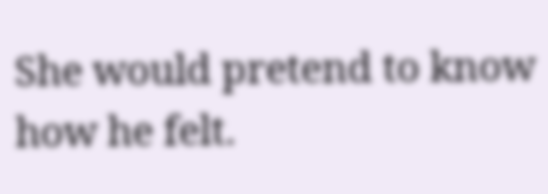She would pretend to know how he felt.